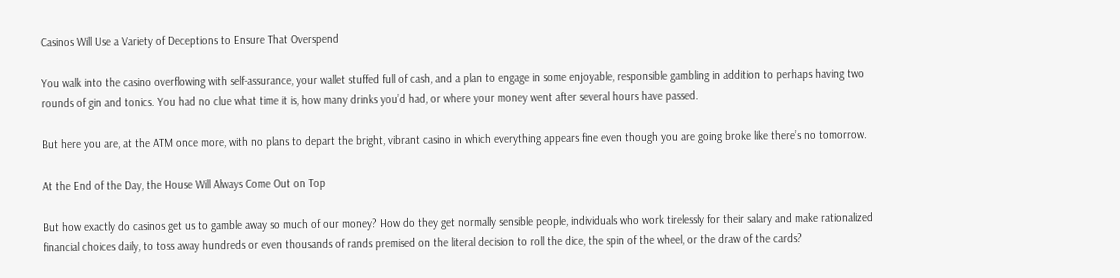Casinos Will Use a Variety of Deceptions to Ensure That Overspend

You walk into the casino overflowing with self-assurance, your wallet stuffed full of cash, and a plan to engage in some enjoyable, responsible gambling in addition to perhaps having two rounds of gin and tonics. You had no clue what time it is, how many drinks you’d had, or where your money went after several hours have passed.

But here you are, at the ATM once more, with no plans to depart the bright, vibrant casino in which everything appears fine even though you are going broke like there’s no tomorrow.

At the End of the Day, the House Will Always Come Out on Top

But how exactly do casinos get us to gamble away so much of our money? How do they get normally sensible people, individuals who work tirelessly for their salary and make rationalized financial choices daily, to toss away hundreds or even thousands of rands premised on the literal decision to roll the dice, the spin of the wheel, or the draw of the cards?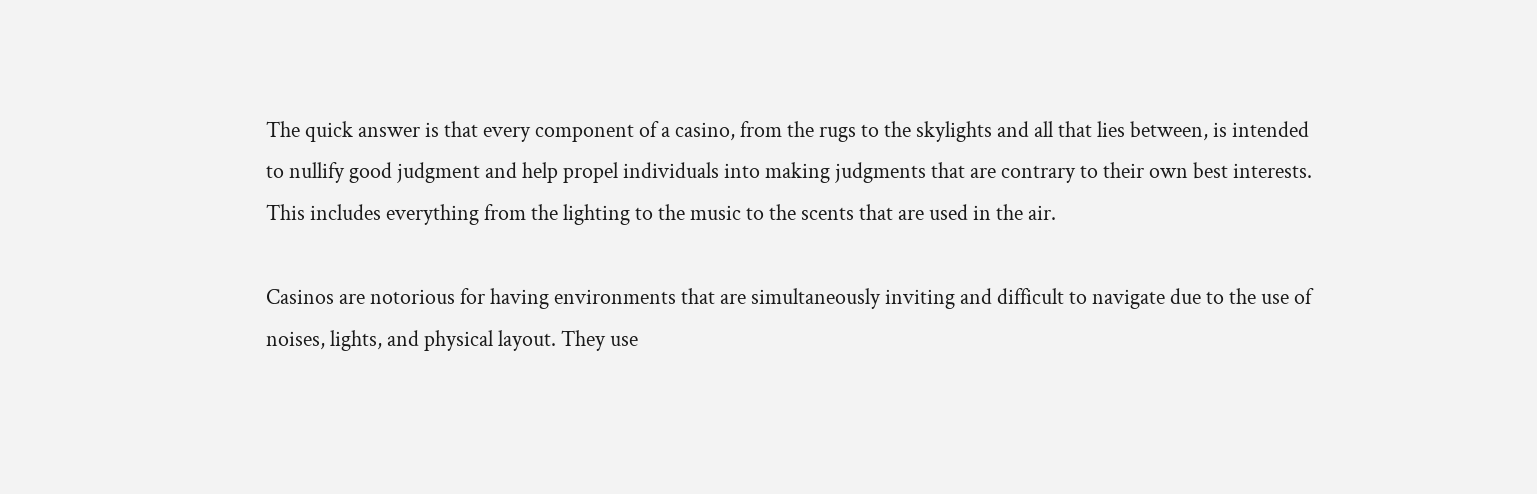The quick answer is that every component of a casino, from the rugs to the skylights and all that lies between, is intended to nullify good judgment and help propel individuals into making judgments that are contrary to their own best interests. This includes everything from the lighting to the music to the scents that are used in the air.

Casinos are notorious for having environments that are simultaneously inviting and difficult to navigate due to the use of noises, lights, and physical layout. They use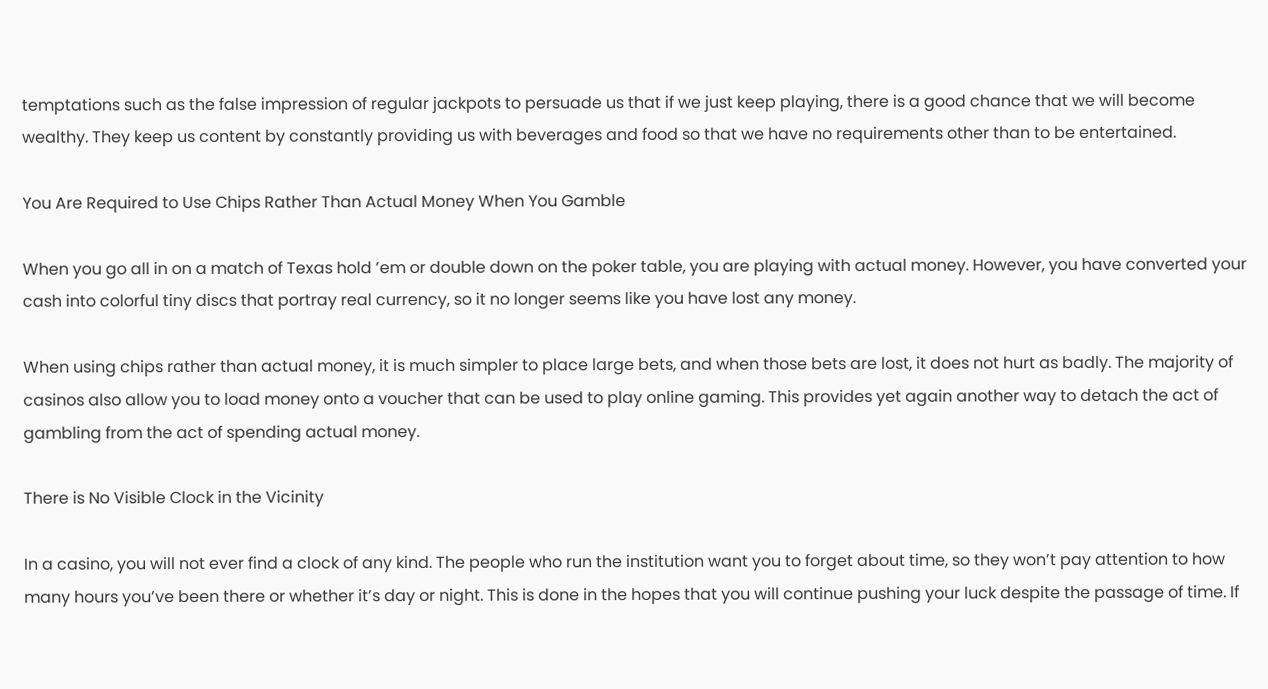temptations such as the false impression of regular jackpots to persuade us that if we just keep playing, there is a good chance that we will become wealthy. They keep us content by constantly providing us with beverages and food so that we have no requirements other than to be entertained.

You Are Required to Use Chips Rather Than Actual Money When You Gamble

When you go all in on a match of Texas hold ’em or double down on the poker table, you are playing with actual money. However, you have converted your cash into colorful tiny discs that portray real currency, so it no longer seems like you have lost any money.

When using chips rather than actual money, it is much simpler to place large bets, and when those bets are lost, it does not hurt as badly. The majority of casinos also allow you to load money onto a voucher that can be used to play online gaming. This provides yet again another way to detach the act of gambling from the act of spending actual money.

There is No Visible Clock in the Vicinity

In a casino, you will not ever find a clock of any kind. The people who run the institution want you to forget about time, so they won’t pay attention to how many hours you’ve been there or whether it’s day or night. This is done in the hopes that you will continue pushing your luck despite the passage of time. If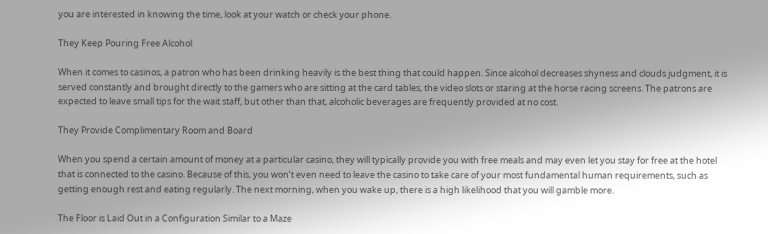you are interested in knowing the time, look at your watch or check your phone.

They Keep Pouring Free Alcohol

When it comes to casinos, a patron who has been drinking heavily is the best thing that could happen. Since alcohol decreases shyness and clouds judgment, it is served constantly and brought directly to the gamers who are sitting at the card tables, the video slots or staring at the horse racing screens. The patrons are expected to leave small tips for the wait staff, but other than that, alcoholic beverages are frequently provided at no cost.

They Provide Complimentary Room and Board

When you spend a certain amount of money at a particular casino, they will typically provide you with free meals and may even let you stay for free at the hotel that is connected to the casino. Because of this, you won’t even need to leave the casino to take care of your most fundamental human requirements, such as getting enough rest and eating regularly. The next morning, when you wake up, there is a high likelihood that you will gamble more.

The Floor is Laid Out in a Configuration Similar to a Maze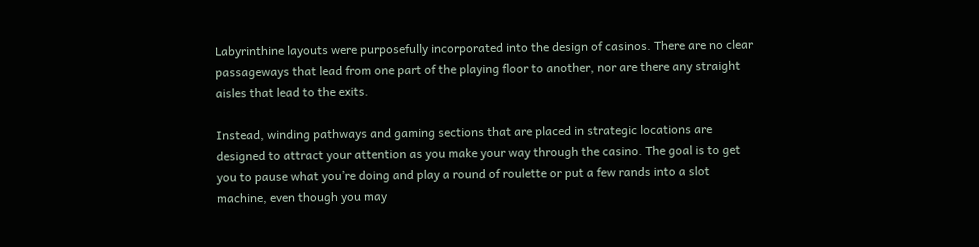Labyrinthine layouts were purposefully incorporated into the design of casinos. There are no clear passageways that lead from one part of the playing floor to another, nor are there any straight aisles that lead to the exits.

Instead, winding pathways and gaming sections that are placed in strategic locations are designed to attract your attention as you make your way through the casino. The goal is to get you to pause what you’re doing and play a round of roulette or put a few rands into a slot machine, even though you may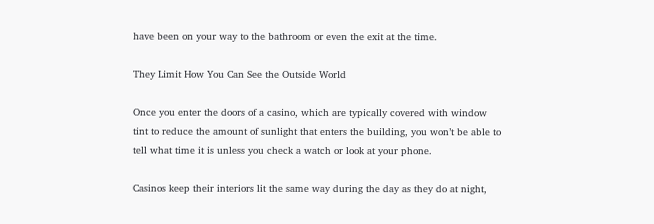have been on your way to the bathroom or even the exit at the time.

They Limit How You Can See the Outside World

Once you enter the doors of a casino, which are typically covered with window tint to reduce the amount of sunlight that enters the building, you won’t be able to tell what time it is unless you check a watch or look at your phone.

Casinos keep their interiors lit the same way during the day as they do at night,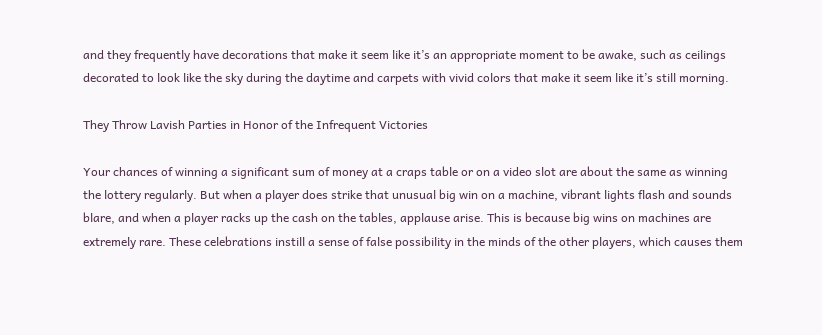and they frequently have decorations that make it seem like it’s an appropriate moment to be awake, such as ceilings decorated to look like the sky during the daytime and carpets with vivid colors that make it seem like it’s still morning.

They Throw Lavish Parties in Honor of the Infrequent Victories

Your chances of winning a significant sum of money at a craps table or on a video slot are about the same as winning the lottery regularly. But when a player does strike that unusual big win on a machine, vibrant lights flash and sounds blare, and when a player racks up the cash on the tables, applause arise. This is because big wins on machines are extremely rare. These celebrations instill a sense of false possibility in the minds of the other players, which causes them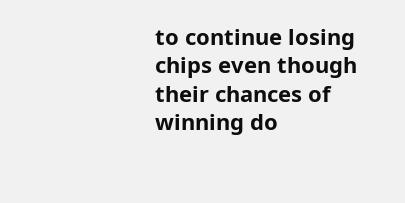to continue losing chips even though their chances of winning do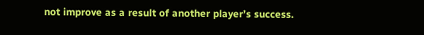not improve as a result of another player’s success.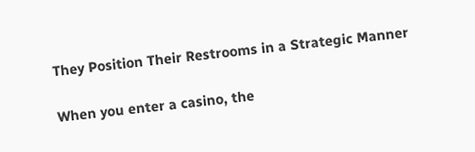They Position Their Restrooms in a Strategic Manner

When you enter a casino, the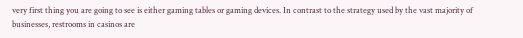very first thing you are going to see is either gaming tables or gaming devices. In contrast to the strategy used by the vast majority of businesses, restrooms in casinos are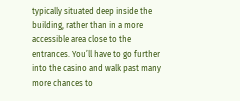typically situated deep inside the building, rather than in a more accessible area close to the entrances. You’ll have to go further into the casino and walk past many more chances to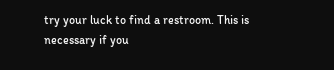try your luck to find a restroom. This is necessary if you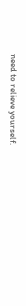need to relieve yourself.